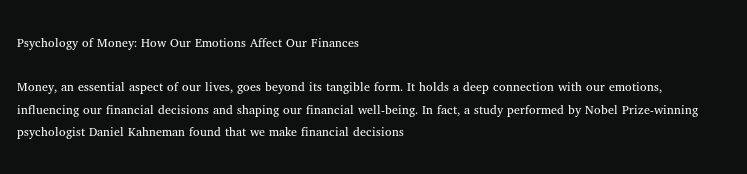Psychology of Money: How Our Emotions Affect Our Finances

Money, an essential aspect of our lives, goes beyond its tangible form. It holds a deep connection with our emotions, influencing our financial decisions and shaping our financial well-being. In fact, a study performed by Nobel Prize-winning psychologist Daniel Kahneman found that we make financial decisions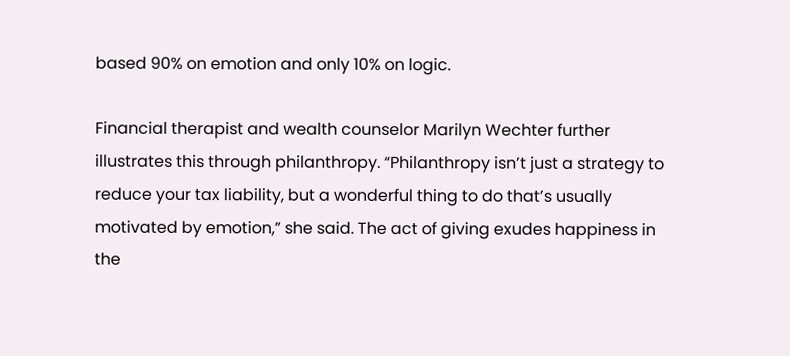based 90% on emotion and only 10% on logic.

Financial therapist and wealth counselor Marilyn Wechter further illustrates this through philanthropy. “Philanthropy isn’t just a strategy to reduce your tax liability, but a wonderful thing to do that’s usually motivated by emotion,” she said. The act of giving exudes happiness in the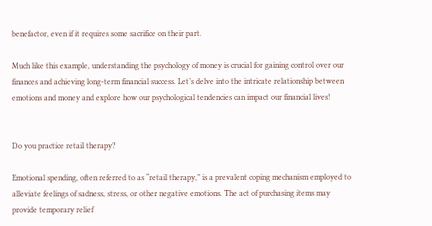benefactor, even if it requires some sacrifice on their part.

Much like this example, understanding the psychology of money is crucial for gaining control over our finances and achieving long-term financial success. Let’s delve into the intricate relationship between emotions and money and explore how our psychological tendencies can impact our financial lives!


Do you practice retail therapy?

Emotional spending, often referred to as “retail therapy,” is a prevalent coping mechanism employed to alleviate feelings of sadness, stress, or other negative emotions. The act of purchasing items may provide temporary relief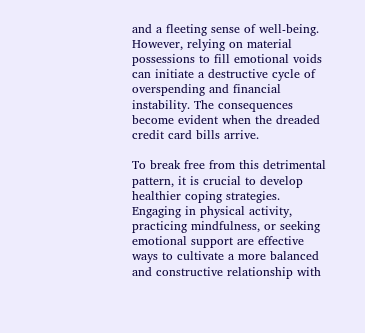and a fleeting sense of well-being. However, relying on material possessions to fill emotional voids can initiate a destructive cycle of overspending and financial instability. The consequences become evident when the dreaded credit card bills arrive.

To break free from this detrimental pattern, it is crucial to develop healthier coping strategies. Engaging in physical activity, practicing mindfulness, or seeking emotional support are effective ways to cultivate a more balanced and constructive relationship with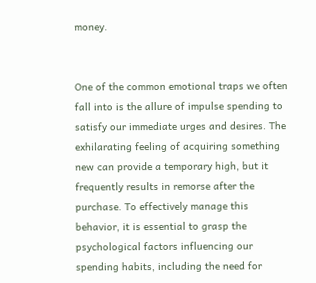money.


One of the common emotional traps we often fall into is the allure of impulse spending to satisfy our immediate urges and desires. The exhilarating feeling of acquiring something new can provide a temporary high, but it frequently results in remorse after the purchase. To effectively manage this behavior, it is essential to grasp the psychological factors influencing our spending habits, including the need for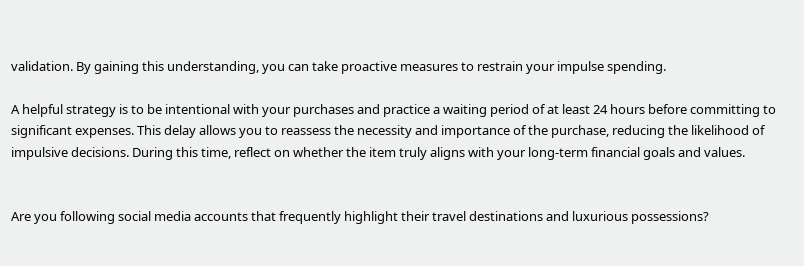validation. By gaining this understanding, you can take proactive measures to restrain your impulse spending.

A helpful strategy is to be intentional with your purchases and practice a waiting period of at least 24 hours before committing to significant expenses. This delay allows you to reassess the necessity and importance of the purchase, reducing the likelihood of impulsive decisions. During this time, reflect on whether the item truly aligns with your long-term financial goals and values.


Are you following social media accounts that frequently highlight their travel destinations and luxurious possessions?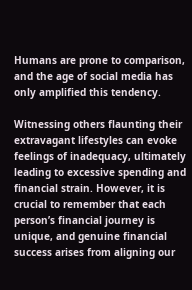Humans are prone to comparison, and the age of social media has only amplified this tendency.

Witnessing others flaunting their extravagant lifestyles can evoke feelings of inadequacy, ultimately leading to excessive spending and financial strain. However, it is crucial to remember that each person’s financial journey is unique, and genuine financial success arises from aligning our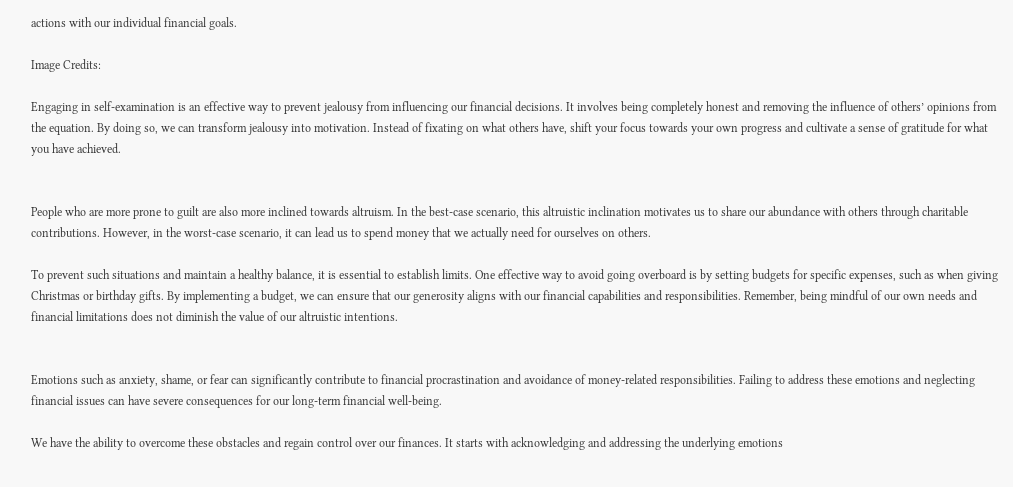actions with our individual financial goals.

Image Credits:

Engaging in self-examination is an effective way to prevent jealousy from influencing our financial decisions. It involves being completely honest and removing the influence of others’ opinions from the equation. By doing so, we can transform jealousy into motivation. Instead of fixating on what others have, shift your focus towards your own progress and cultivate a sense of gratitude for what you have achieved.


People who are more prone to guilt are also more inclined towards altruism. In the best-case scenario, this altruistic inclination motivates us to share our abundance with others through charitable contributions. However, in the worst-case scenario, it can lead us to spend money that we actually need for ourselves on others.

To prevent such situations and maintain a healthy balance, it is essential to establish limits. One effective way to avoid going overboard is by setting budgets for specific expenses, such as when giving Christmas or birthday gifts. By implementing a budget, we can ensure that our generosity aligns with our financial capabilities and responsibilities. Remember, being mindful of our own needs and financial limitations does not diminish the value of our altruistic intentions.


Emotions such as anxiety, shame, or fear can significantly contribute to financial procrastination and avoidance of money-related responsibilities. Failing to address these emotions and neglecting financial issues can have severe consequences for our long-term financial well-being.

We have the ability to overcome these obstacles and regain control over our finances. It starts with acknowledging and addressing the underlying emotions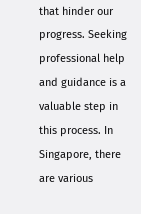that hinder our progress. Seeking professional help and guidance is a valuable step in this process. In Singapore, there are various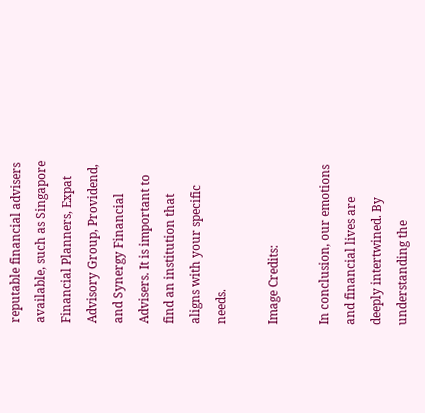reputable financial advisers available, such as Singapore Financial Planners, Expat Advisory Group, Providend, and Synergy Financial Advisers. It is important to find an institution that aligns with your specific needs.

Image Credits:

In conclusion, our emotions and financial lives are deeply intertwined. By understanding the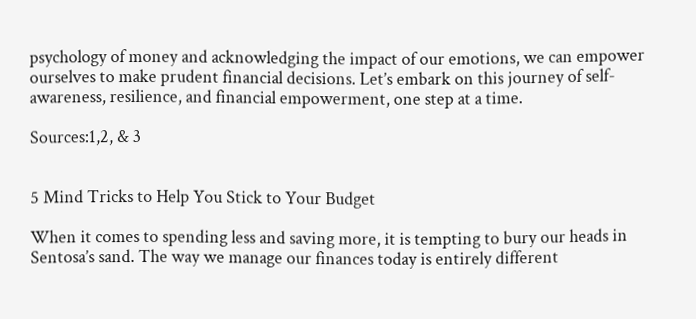psychology of money and acknowledging the impact of our emotions, we can empower ourselves to make prudent financial decisions. Let’s embark on this journey of self-awareness, resilience, and financial empowerment, one step at a time.

Sources:1,2, & 3


5 Mind Tricks to Help You Stick to Your Budget

When it comes to spending less and saving more, it is tempting to bury our heads in Sentosa’s sand. The way we manage our finances today is entirely different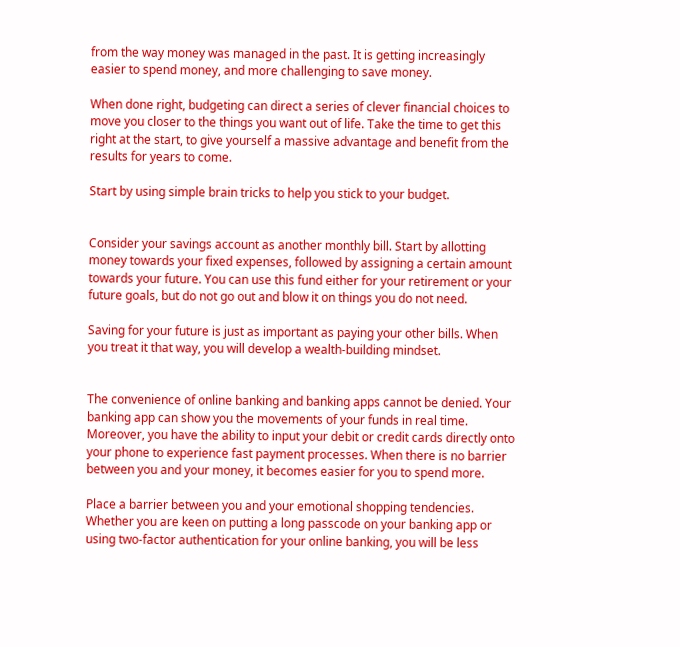from the way money was managed in the past. It is getting increasingly easier to spend money, and more challenging to save money.

When done right, budgeting can direct a series of clever financial choices to move you closer to the things you want out of life. Take the time to get this right at the start, to give yourself a massive advantage and benefit from the results for years to come.

Start by using simple brain tricks to help you stick to your budget.


Consider your savings account as another monthly bill. Start by allotting money towards your fixed expenses, followed by assigning a certain amount towards your future. You can use this fund either for your retirement or your future goals, but do not go out and blow it on things you do not need.

Saving for your future is just as important as paying your other bills. When you treat it that way, you will develop a wealth-building mindset.


The convenience of online banking and banking apps cannot be denied. Your banking app can show you the movements of your funds in real time. Moreover, you have the ability to input your debit or credit cards directly onto your phone to experience fast payment processes. When there is no barrier between you and your money, it becomes easier for you to spend more.

Place a barrier between you and your emotional shopping tendencies. Whether you are keen on putting a long passcode on your banking app or using two-factor authentication for your online banking, you will be less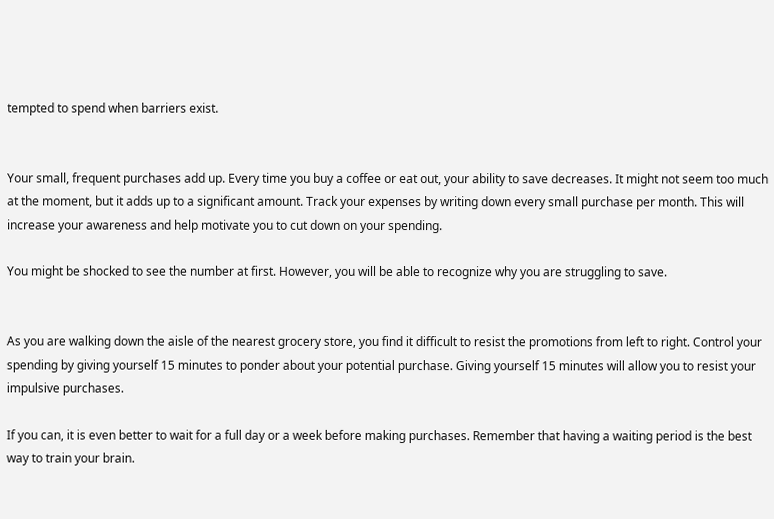tempted to spend when barriers exist.


Your small, frequent purchases add up. Every time you buy a coffee or eat out, your ability to save decreases. It might not seem too much at the moment, but it adds up to a significant amount. Track your expenses by writing down every small purchase per month. This will increase your awareness and help motivate you to cut down on your spending.

You might be shocked to see the number at first. However, you will be able to recognize why you are struggling to save.


As you are walking down the aisle of the nearest grocery store, you find it difficult to resist the promotions from left to right. Control your spending by giving yourself 15 minutes to ponder about your potential purchase. Giving yourself 15 minutes will allow you to resist your impulsive purchases.

If you can, it is even better to wait for a full day or a week before making purchases. Remember that having a waiting period is the best way to train your brain.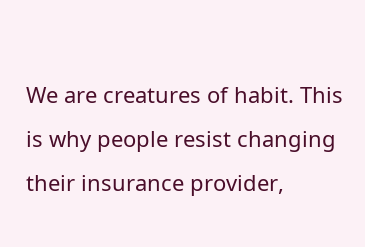We are creatures of habit. This is why people resist changing their insurance provider,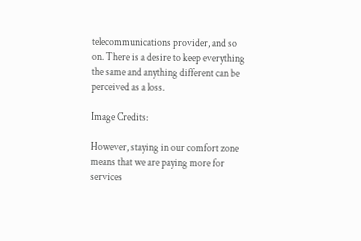telecommunications provider, and so on. There is a desire to keep everything the same and anything different can be perceived as a loss.

Image Credits:

However, staying in our comfort zone means that we are paying more for services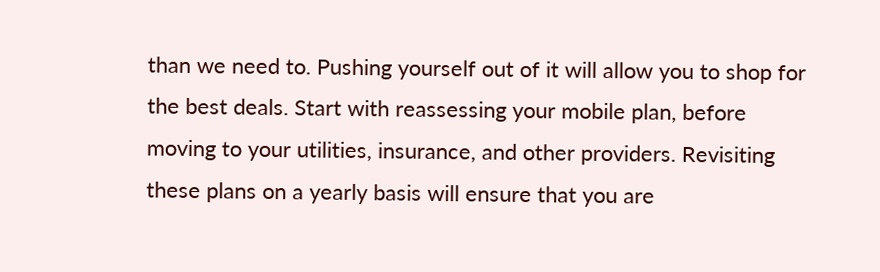than we need to. Pushing yourself out of it will allow you to shop for the best deals. Start with reassessing your mobile plan, before moving to your utilities, insurance, and other providers. Revisiting these plans on a yearly basis will ensure that you are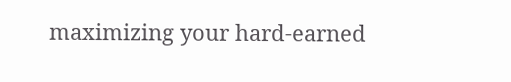maximizing your hard-earned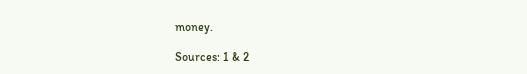money.

Sources: 1 & 2